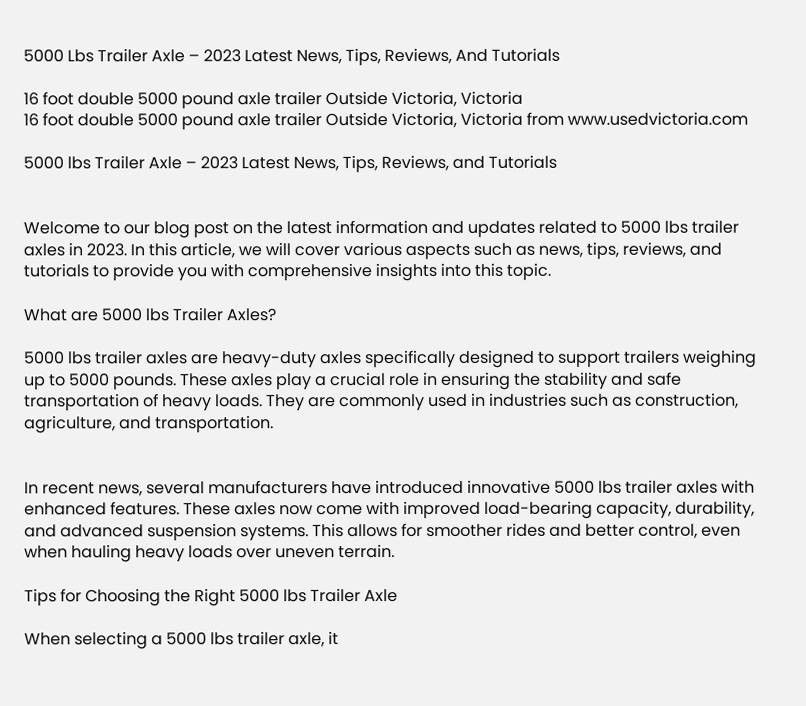5000 Lbs Trailer Axle – 2023 Latest News, Tips, Reviews, And Tutorials

16 foot double 5000 pound axle trailer Outside Victoria, Victoria
16 foot double 5000 pound axle trailer Outside Victoria, Victoria from www.usedvictoria.com

5000 lbs Trailer Axle – 2023 Latest News, Tips, Reviews, and Tutorials


Welcome to our blog post on the latest information and updates related to 5000 lbs trailer axles in 2023. In this article, we will cover various aspects such as news, tips, reviews, and tutorials to provide you with comprehensive insights into this topic.

What are 5000 lbs Trailer Axles?

5000 lbs trailer axles are heavy-duty axles specifically designed to support trailers weighing up to 5000 pounds. These axles play a crucial role in ensuring the stability and safe transportation of heavy loads. They are commonly used in industries such as construction, agriculture, and transportation.


In recent news, several manufacturers have introduced innovative 5000 lbs trailer axles with enhanced features. These axles now come with improved load-bearing capacity, durability, and advanced suspension systems. This allows for smoother rides and better control, even when hauling heavy loads over uneven terrain.

Tips for Choosing the Right 5000 lbs Trailer Axle

When selecting a 5000 lbs trailer axle, it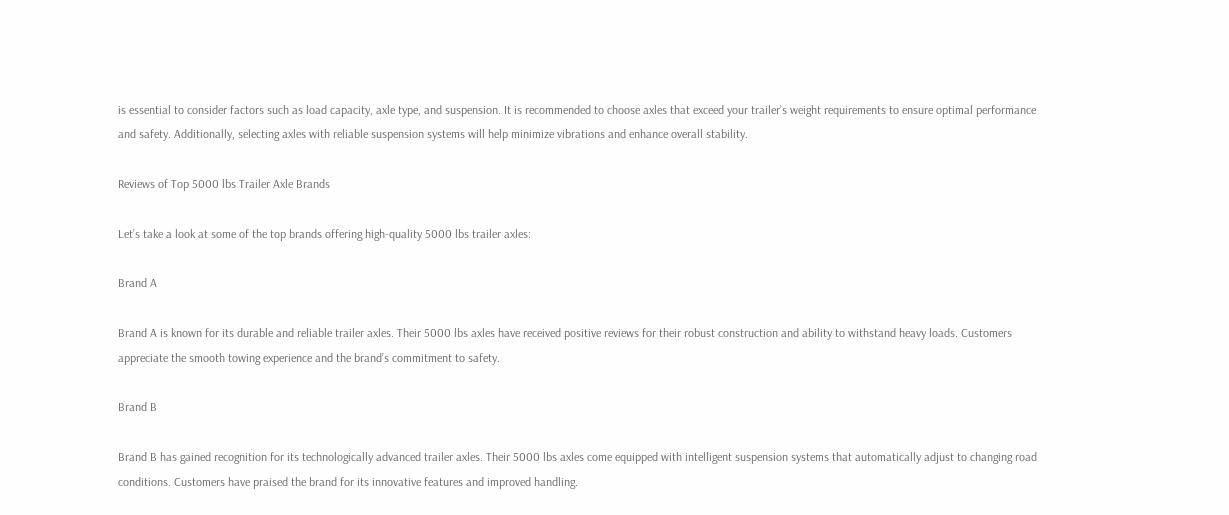is essential to consider factors such as load capacity, axle type, and suspension. It is recommended to choose axles that exceed your trailer’s weight requirements to ensure optimal performance and safety. Additionally, selecting axles with reliable suspension systems will help minimize vibrations and enhance overall stability.

Reviews of Top 5000 lbs Trailer Axle Brands

Let’s take a look at some of the top brands offering high-quality 5000 lbs trailer axles:

Brand A

Brand A is known for its durable and reliable trailer axles. Their 5000 lbs axles have received positive reviews for their robust construction and ability to withstand heavy loads. Customers appreciate the smooth towing experience and the brand’s commitment to safety.

Brand B

Brand B has gained recognition for its technologically advanced trailer axles. Their 5000 lbs axles come equipped with intelligent suspension systems that automatically adjust to changing road conditions. Customers have praised the brand for its innovative features and improved handling.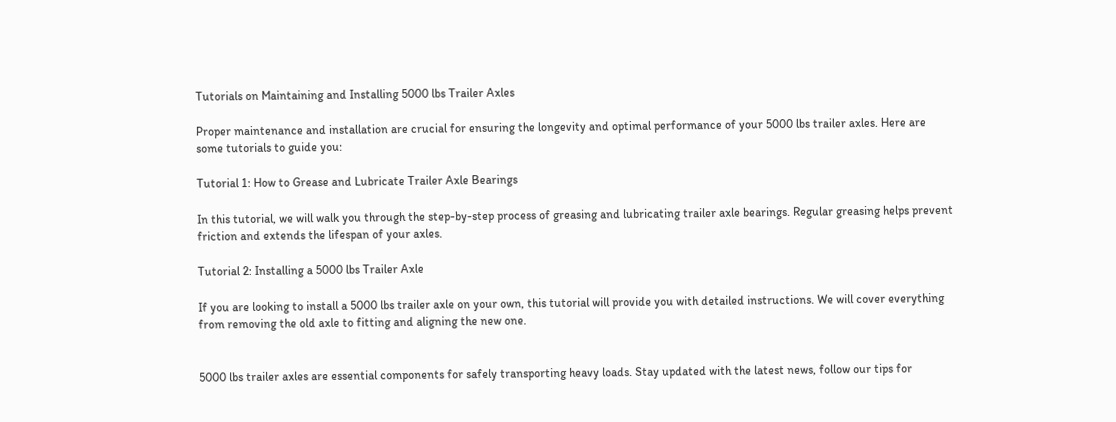Tutorials on Maintaining and Installing 5000 lbs Trailer Axles

Proper maintenance and installation are crucial for ensuring the longevity and optimal performance of your 5000 lbs trailer axles. Here are some tutorials to guide you:

Tutorial 1: How to Grease and Lubricate Trailer Axle Bearings

In this tutorial, we will walk you through the step-by-step process of greasing and lubricating trailer axle bearings. Regular greasing helps prevent friction and extends the lifespan of your axles.

Tutorial 2: Installing a 5000 lbs Trailer Axle

If you are looking to install a 5000 lbs trailer axle on your own, this tutorial will provide you with detailed instructions. We will cover everything from removing the old axle to fitting and aligning the new one.


5000 lbs trailer axles are essential components for safely transporting heavy loads. Stay updated with the latest news, follow our tips for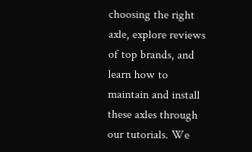choosing the right axle, explore reviews of top brands, and learn how to maintain and install these axles through our tutorials. We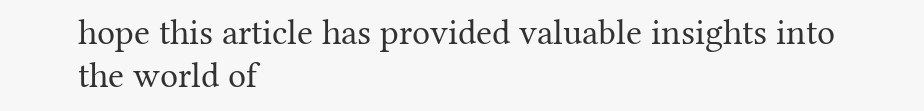hope this article has provided valuable insights into the world of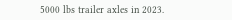5000 lbs trailer axles in 2023.